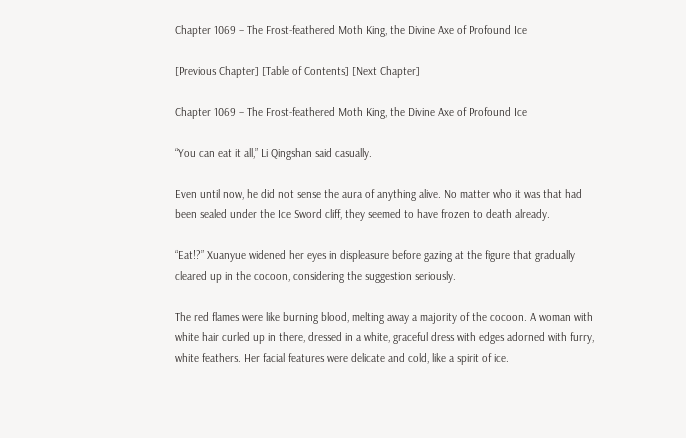Chapter 1069 – The Frost-feathered Moth King, the Divine Axe of Profound Ice

[Previous Chapter] [Table of Contents] [Next Chapter]

Chapter 1069 – The Frost-feathered Moth King, the Divine Axe of Profound Ice

“You can eat it all,” Li Qingshan said casually.

Even until now, he did not sense the aura of anything alive. No matter who it was that had been sealed under the Ice Sword cliff, they seemed to have frozen to death already.

“Eat!?” Xuanyue widened her eyes in displeasure before gazing at the figure that gradually cleared up in the cocoon, considering the suggestion seriously.

The red flames were like burning blood, melting away a majority of the cocoon. A woman with white hair curled up in there, dressed in a white, graceful dress with edges adorned with furry, white feathers. Her facial features were delicate and cold, like a spirit of ice.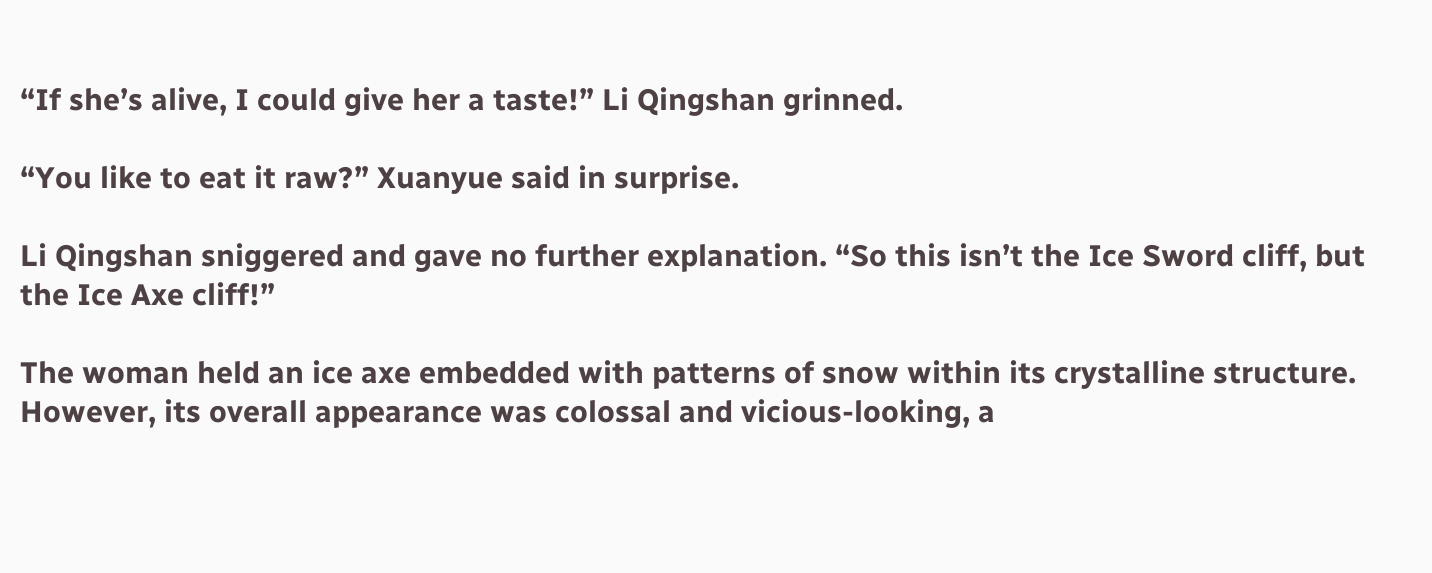“If she’s alive, I could give her a taste!” Li Qingshan grinned.

“You like to eat it raw?” Xuanyue said in surprise.

Li Qingshan sniggered and gave no further explanation. “So this isn’t the Ice Sword cliff, but the Ice Axe cliff!”

The woman held an ice axe embedded with patterns of snow within its crystalline structure. However, its overall appearance was colossal and vicious-looking, a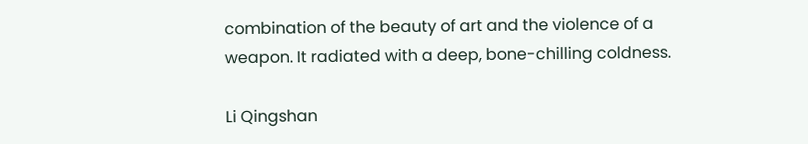combination of the beauty of art and the violence of a weapon. It radiated with a deep, bone-chilling coldness.

Li Qingshan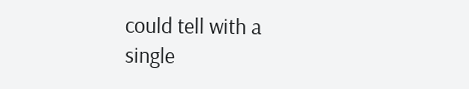could tell with a single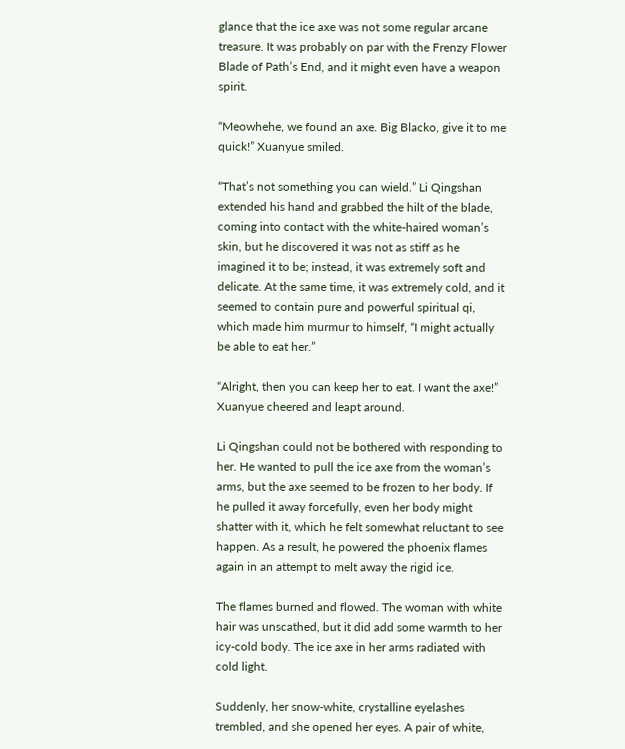glance that the ice axe was not some regular arcane treasure. It was probably on par with the Frenzy Flower Blade of Path’s End, and it might even have a weapon spirit.

“Meowhehe, we found an axe. Big Blacko, give it to me quick!” Xuanyue smiled.

“That’s not something you can wield.” Li Qingshan extended his hand and grabbed the hilt of the blade, coming into contact with the white-haired woman’s skin, but he discovered it was not as stiff as he imagined it to be; instead, it was extremely soft and delicate. At the same time, it was extremely cold, and it seemed to contain pure and powerful spiritual qi, which made him murmur to himself, “I might actually be able to eat her.”

“Alright, then you can keep her to eat. I want the axe!” Xuanyue cheered and leapt around.

Li Qingshan could not be bothered with responding to her. He wanted to pull the ice axe from the woman’s arms, but the axe seemed to be frozen to her body. If he pulled it away forcefully, even her body might shatter with it, which he felt somewhat reluctant to see happen. As a result, he powered the phoenix flames again in an attempt to melt away the rigid ice.

The flames burned and flowed. The woman with white hair was unscathed, but it did add some warmth to her icy-cold body. The ice axe in her arms radiated with cold light.

Suddenly, her snow-white, crystalline eyelashes trembled, and she opened her eyes. A pair of white,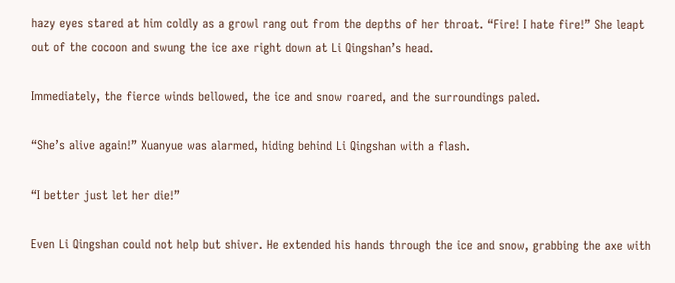hazy eyes stared at him coldly as a growl rang out from the depths of her throat. “Fire! I hate fire!” She leapt out of the cocoon and swung the ice axe right down at Li Qingshan’s head.

Immediately, the fierce winds bellowed, the ice and snow roared, and the surroundings paled.

“She’s alive again!” Xuanyue was alarmed, hiding behind Li Qingshan with a flash.

“I better just let her die!”

Even Li Qingshan could not help but shiver. He extended his hands through the ice and snow, grabbing the axe with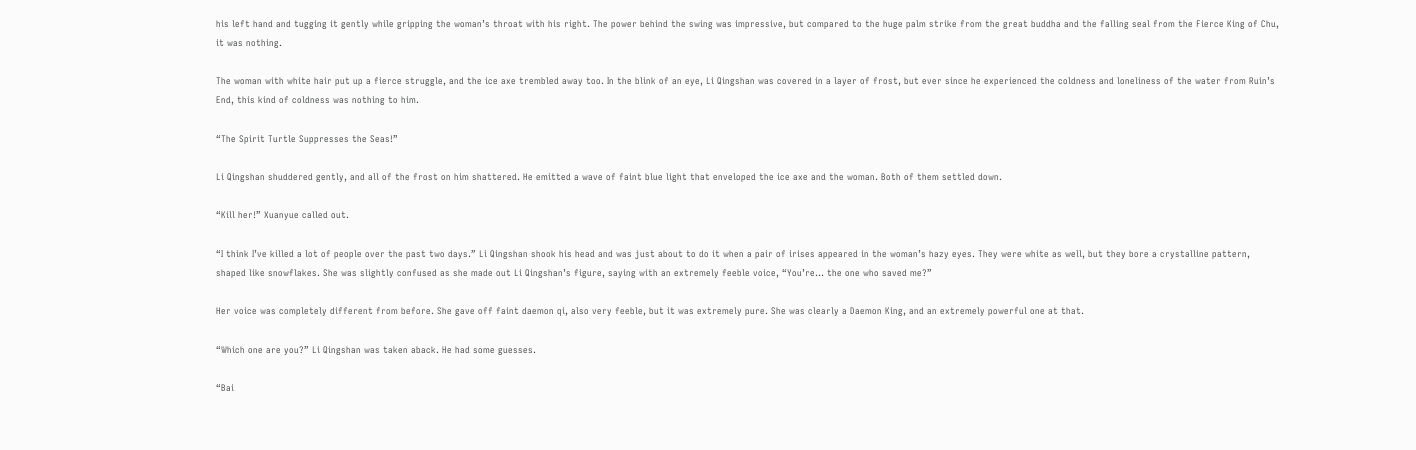his left hand and tugging it gently while gripping the woman’s throat with his right. The power behind the swing was impressive, but compared to the huge palm strike from the great buddha and the falling seal from the Fierce King of Chu, it was nothing.

The woman with white hair put up a fierce struggle, and the ice axe trembled away too. In the blink of an eye, Li Qingshan was covered in a layer of frost, but ever since he experienced the coldness and loneliness of the water from Ruin’s End, this kind of coldness was nothing to him.

“The Spirit Turtle Suppresses the Seas!”

Li Qingshan shuddered gently, and all of the frost on him shattered. He emitted a wave of faint blue light that enveloped the ice axe and the woman. Both of them settled down.

“Kill her!” Xuanyue called out.

“I think I’ve killed a lot of people over the past two days.” Li Qingshan shook his head and was just about to do it when a pair of irises appeared in the woman’s hazy eyes. They were white as well, but they bore a crystalline pattern, shaped like snowflakes. She was slightly confused as she made out Li Qingshan’s figure, saying with an extremely feeble voice, “You’re… the one who saved me?”

Her voice was completely different from before. She gave off faint daemon qi, also very feeble, but it was extremely pure. She was clearly a Daemon King, and an extremely powerful one at that.

“Which one are you?” Li Qingshan was taken aback. He had some guesses.

“Bai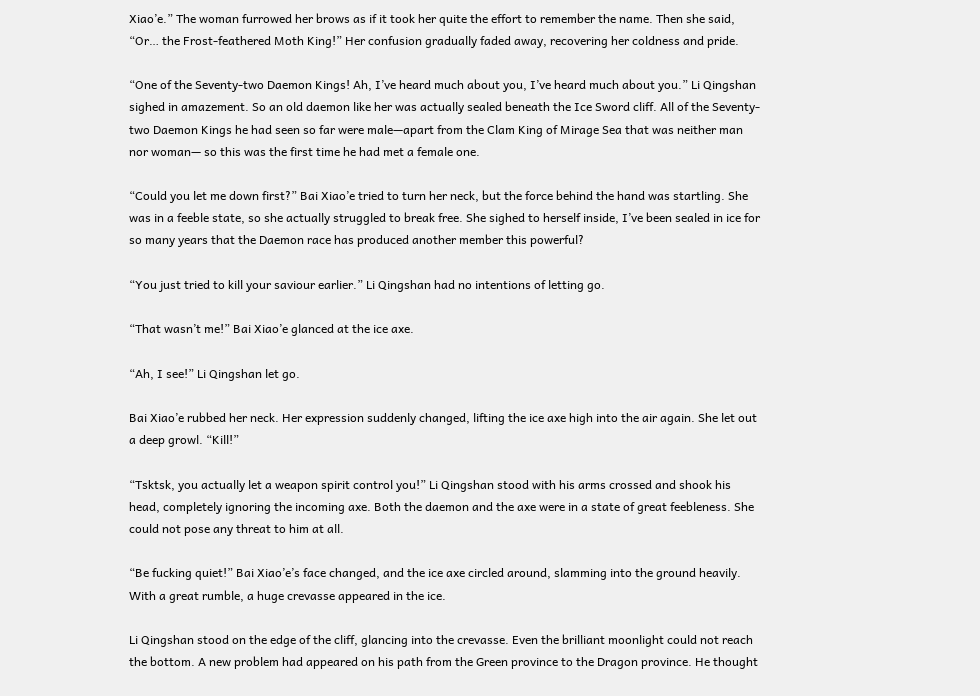Xiao’e.” The woman furrowed her brows as if it took her quite the effort to remember the name. Then she said, “Or… the Frost-feathered Moth King!” Her confusion gradually faded away, recovering her coldness and pride.

“One of the Seventy-two Daemon Kings! Ah, I’ve heard much about you, I’ve heard much about you.” Li Qingshan sighed in amazement. So an old daemon like her was actually sealed beneath the Ice Sword cliff. All of the Seventy-two Daemon Kings he had seen so far were male—apart from the Clam King of Mirage Sea that was neither man nor woman— so this was the first time he had met a female one.

“Could you let me down first?” Bai Xiao’e tried to turn her neck, but the force behind the hand was startling. She was in a feeble state, so she actually struggled to break free. She sighed to herself inside, I’ve been sealed in ice for so many years that the Daemon race has produced another member this powerful?

“You just tried to kill your saviour earlier.” Li Qingshan had no intentions of letting go.

“That wasn’t me!” Bai Xiao’e glanced at the ice axe.

“Ah, I see!” Li Qingshan let go.

Bai Xiao’e rubbed her neck. Her expression suddenly changed, lifting the ice axe high into the air again. She let out a deep growl. “Kill!”

“Tsktsk, you actually let a weapon spirit control you!” Li Qingshan stood with his arms crossed and shook his head, completely ignoring the incoming axe. Both the daemon and the axe were in a state of great feebleness. She could not pose any threat to him at all.

“Be fucking quiet!” Bai Xiao’e’s face changed, and the ice axe circled around, slamming into the ground heavily. With a great rumble, a huge crevasse appeared in the ice.

Li Qingshan stood on the edge of the cliff, glancing into the crevasse. Even the brilliant moonlight could not reach the bottom. A new problem had appeared on his path from the Green province to the Dragon province. He thought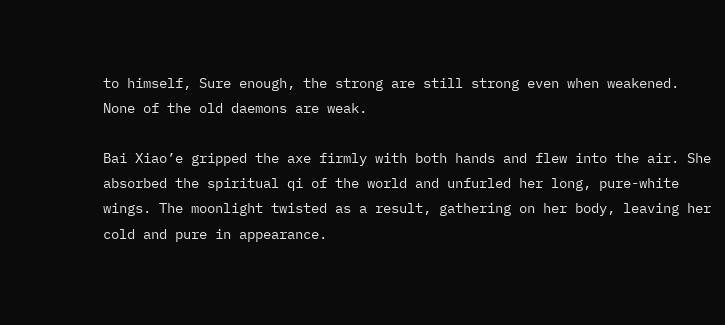to himself, Sure enough, the strong are still strong even when weakened. None of the old daemons are weak.

Bai Xiao’e gripped the axe firmly with both hands and flew into the air. She absorbed the spiritual qi of the world and unfurled her long, pure-white wings. The moonlight twisted as a result, gathering on her body, leaving her cold and pure in appearance.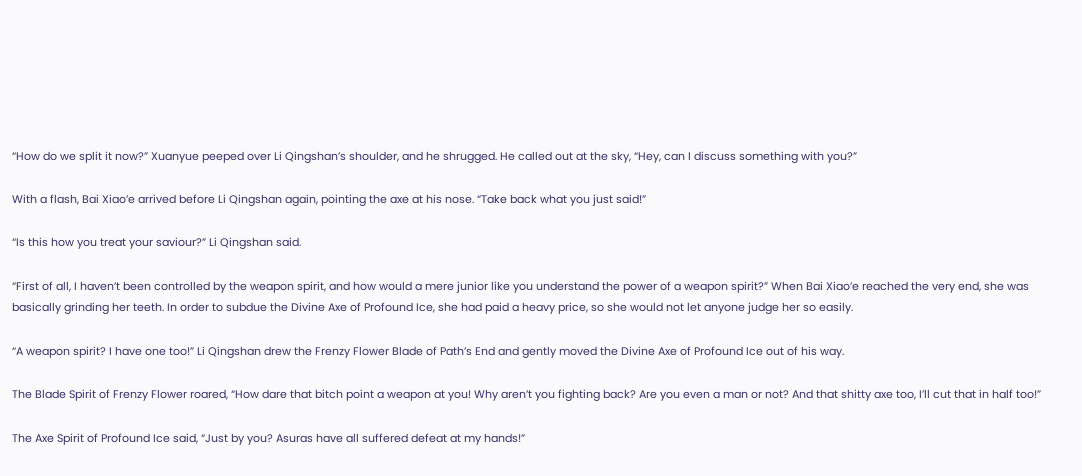“How do we split it now?” Xuanyue peeped over Li Qingshan’s shoulder, and he shrugged. He called out at the sky, “Hey, can I discuss something with you?”

With a flash, Bai Xiao’e arrived before Li Qingshan again, pointing the axe at his nose. “Take back what you just said!”

“Is this how you treat your saviour?” Li Qingshan said.

“First of all, I haven’t been controlled by the weapon spirit, and how would a mere junior like you understand the power of a weapon spirit?” When Bai Xiao’e reached the very end, she was basically grinding her teeth. In order to subdue the Divine Axe of Profound Ice, she had paid a heavy price, so she would not let anyone judge her so easily.

“A weapon spirit? I have one too!” Li Qingshan drew the Frenzy Flower Blade of Path’s End and gently moved the Divine Axe of Profound Ice out of his way.

The Blade Spirit of Frenzy Flower roared, “How dare that bitch point a weapon at you! Why aren’t you fighting back? Are you even a man or not? And that shitty axe too, I’ll cut that in half too!”

The Axe Spirit of Profound Ice said, “Just by you? Asuras have all suffered defeat at my hands!”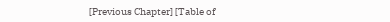[Previous Chapter] [Table of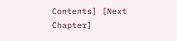Contents] [Next Chapter]